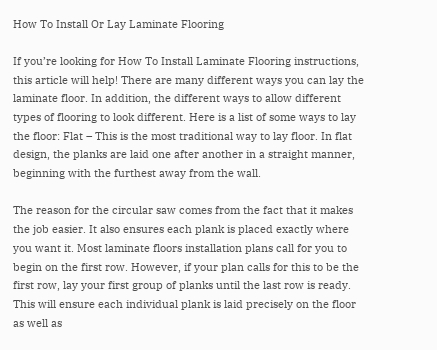How To Install Or Lay Laminate Flooring

If you’re looking for How To Install Laminate Flooring instructions, this article will help! There are many different ways you can lay the laminate floor. In addition, the different ways to allow different types of flooring to look different. Here is a list of some ways to lay the floor: Flat – This is the most traditional way to lay floor. In flat design, the planks are laid one after another in a straight manner, beginning with the furthest away from the wall.

The reason for the circular saw comes from the fact that it makes the job easier. It also ensures each plank is placed exactly where you want it. Most laminate floors installation plans call for you to begin on the first row. However, if your plan calls for this to be the first row, lay your first group of planks until the last row is ready. This will ensure each individual plank is laid precisely on the floor as well as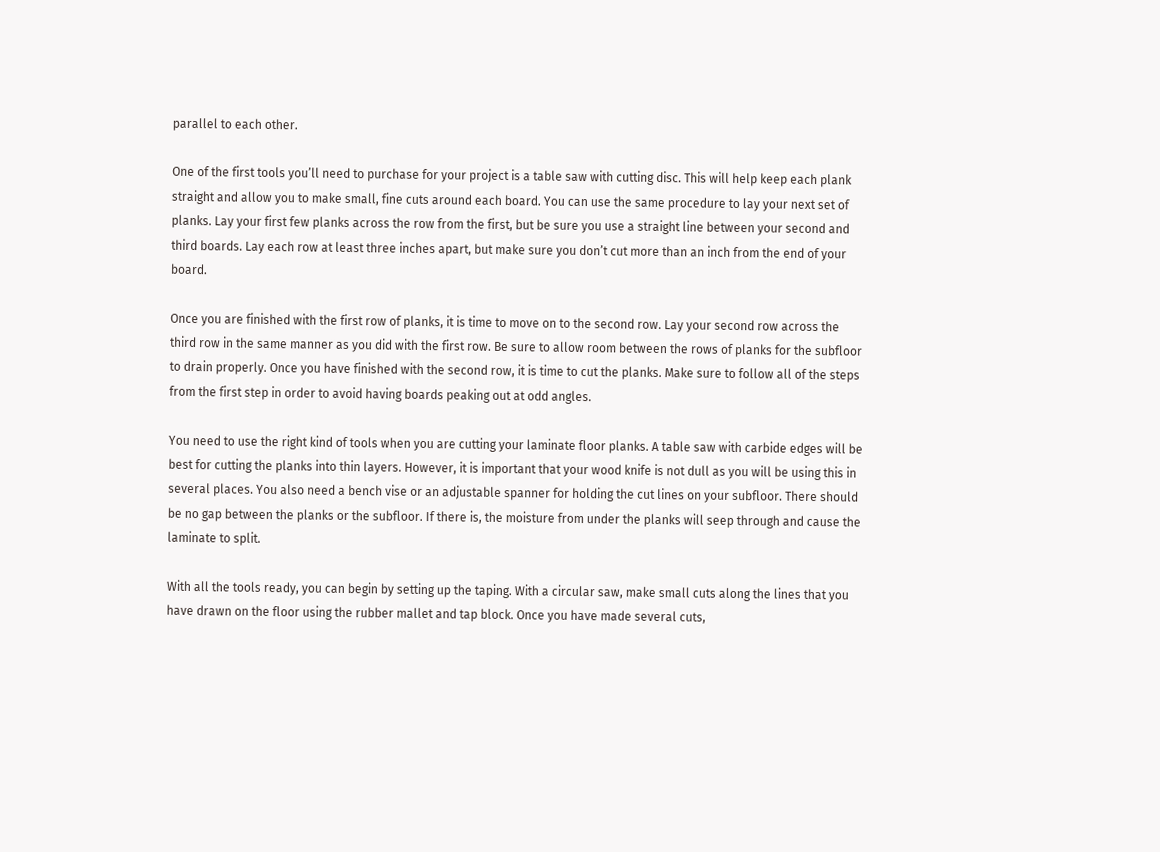parallel to each other.

One of the first tools you’ll need to purchase for your project is a table saw with cutting disc. This will help keep each plank straight and allow you to make small, fine cuts around each board. You can use the same procedure to lay your next set of planks. Lay your first few planks across the row from the first, but be sure you use a straight line between your second and third boards. Lay each row at least three inches apart, but make sure you don’t cut more than an inch from the end of your board.

Once you are finished with the first row of planks, it is time to move on to the second row. Lay your second row across the third row in the same manner as you did with the first row. Be sure to allow room between the rows of planks for the subfloor to drain properly. Once you have finished with the second row, it is time to cut the planks. Make sure to follow all of the steps from the first step in order to avoid having boards peaking out at odd angles.

You need to use the right kind of tools when you are cutting your laminate floor planks. A table saw with carbide edges will be best for cutting the planks into thin layers. However, it is important that your wood knife is not dull as you will be using this in several places. You also need a bench vise or an adjustable spanner for holding the cut lines on your subfloor. There should be no gap between the planks or the subfloor. If there is, the moisture from under the planks will seep through and cause the laminate to split.

With all the tools ready, you can begin by setting up the taping. With a circular saw, make small cuts along the lines that you have drawn on the floor using the rubber mallet and tap block. Once you have made several cuts,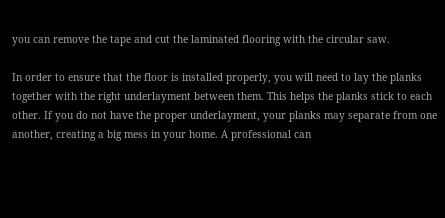you can remove the tape and cut the laminated flooring with the circular saw.

In order to ensure that the floor is installed properly, you will need to lay the planks together with the right underlayment between them. This helps the planks stick to each other. If you do not have the proper underlayment, your planks may separate from one another, creating a big mess in your home. A professional can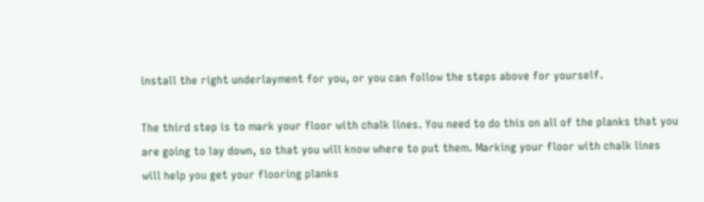install the right underlayment for you, or you can follow the steps above for yourself.

The third step is to mark your floor with chalk lines. You need to do this on all of the planks that you are going to lay down, so that you will know where to put them. Marking your floor with chalk lines will help you get your flooring planks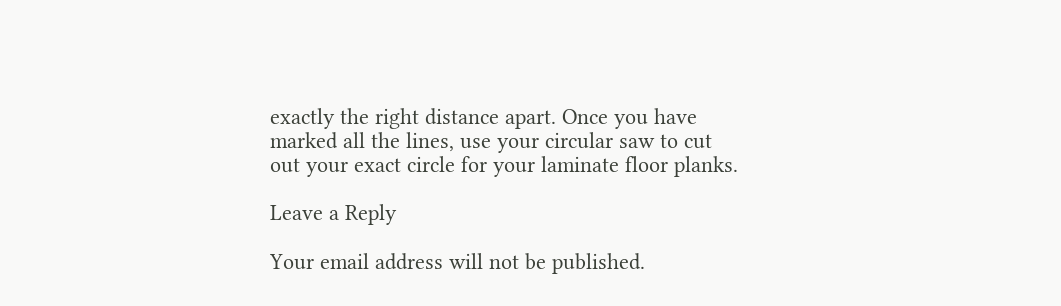exactly the right distance apart. Once you have marked all the lines, use your circular saw to cut out your exact circle for your laminate floor planks.

Leave a Reply

Your email address will not be published.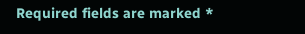Required fields are marked *